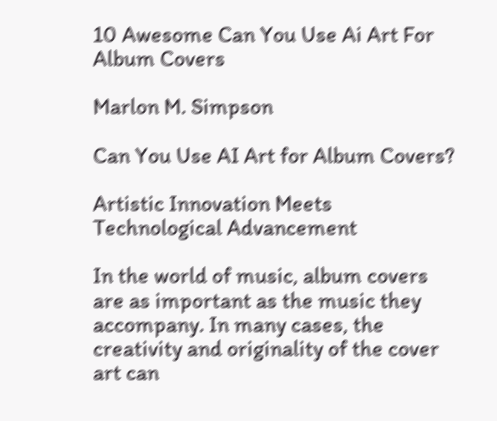10 Awesome Can You Use Ai Art For Album Covers

Marlon M. Simpson

Can You Use AI Art for Album Covers?

Artistic Innovation Meets Technological Advancement

In the world of music, album covers are as important as the music they accompany. In many cases, the creativity and originality of the cover art can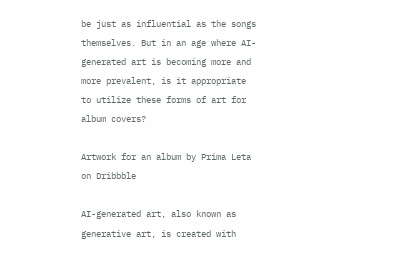be just as influential as the songs themselves. But in an age where AI-generated art is becoming more and more prevalent, is it appropriate to utilize these forms of art for album covers?

Artwork for an album by Prima Leta on Dribbble

AI-generated art, also known as generative art, is created with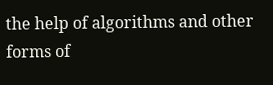the help of algorithms and other forms of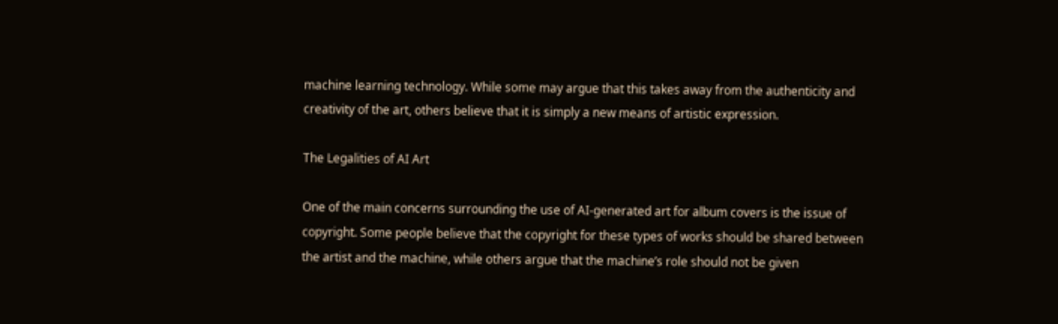machine learning technology. While some may argue that this takes away from the authenticity and creativity of the art, others believe that it is simply a new means of artistic expression.

The Legalities of AI Art

One of the main concerns surrounding the use of AI-generated art for album covers is the issue of copyright. Some people believe that the copyright for these types of works should be shared between the artist and the machine, while others argue that the machine’s role should not be given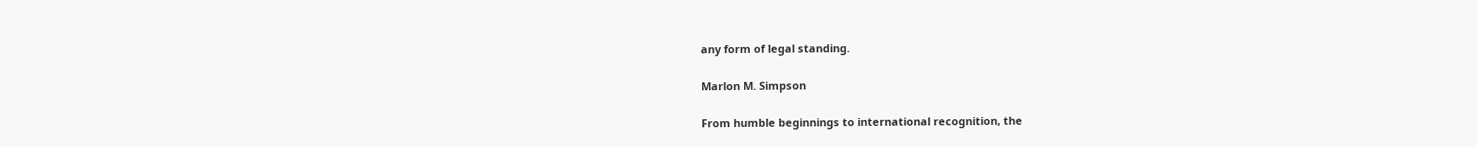any form of legal standing.

Marlon M. Simpson

From humble beginnings to international recognition, the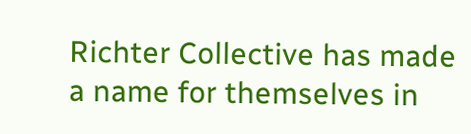Richter Collective has made a name for themselves in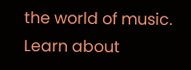the world of music. Learn about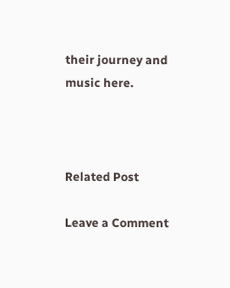their journey and music here.



Related Post

Leave a Comment